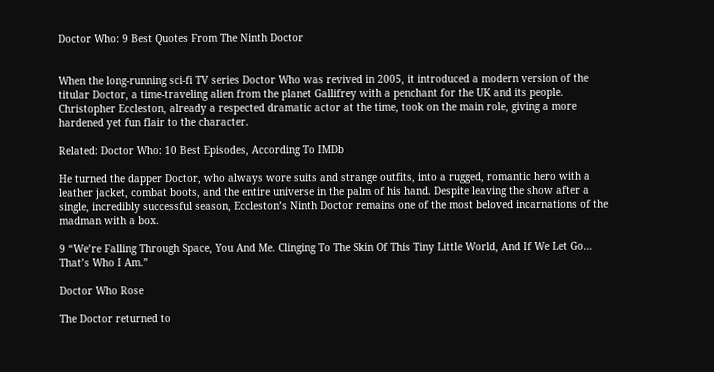Doctor Who: 9 Best Quotes From The Ninth Doctor


When the long-running sci-fi TV series Doctor Who was revived in 2005, it introduced a modern version of the titular Doctor, a time-traveling alien from the planet Gallifrey with a penchant for the UK and its people. Christopher Eccleston, already a respected dramatic actor at the time, took on the main role, giving a more hardened yet fun flair to the character.

Related: Doctor Who: 10 Best Episodes, According To IMDb

He turned the dapper Doctor, who always wore suits and strange outfits, into a rugged, romantic hero with a leather jacket, combat boots, and the entire universe in the palm of his hand. Despite leaving the show after a single, incredibly successful season, Eccleston’s Ninth Doctor remains one of the most beloved incarnations of the madman with a box.

9 “We’re Falling Through Space, You And Me. Clinging To The Skin Of This Tiny Little World, And If We Let Go… That’s Who I Am.”

Doctor Who Rose

The Doctor returned to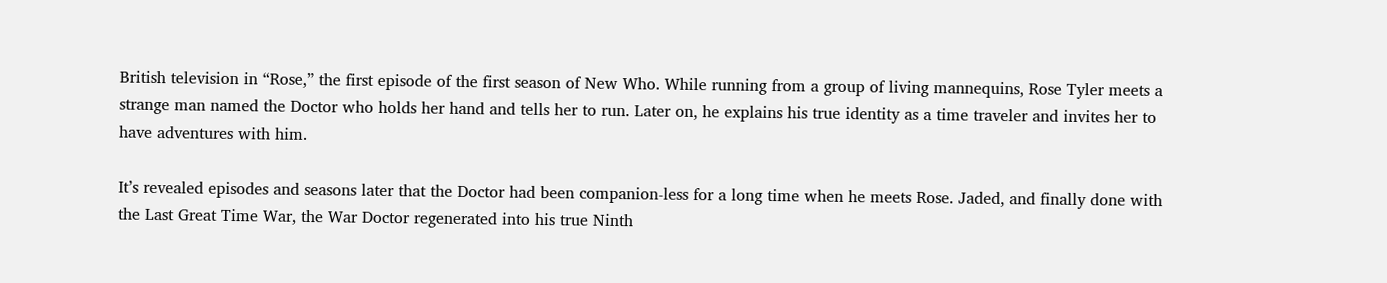British television in “Rose,” the first episode of the first season of New Who. While running from a group of living mannequins, Rose Tyler meets a strange man named the Doctor who holds her hand and tells her to run. Later on, he explains his true identity as a time traveler and invites her to have adventures with him.

It’s revealed episodes and seasons later that the Doctor had been companion-less for a long time when he meets Rose. Jaded, and finally done with the Last Great Time War, the War Doctor regenerated into his true Ninth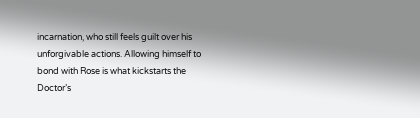incarnation, who still feels guilt over his unforgivable actions. Allowing himself to bond with Rose is what kickstarts the Doctor’s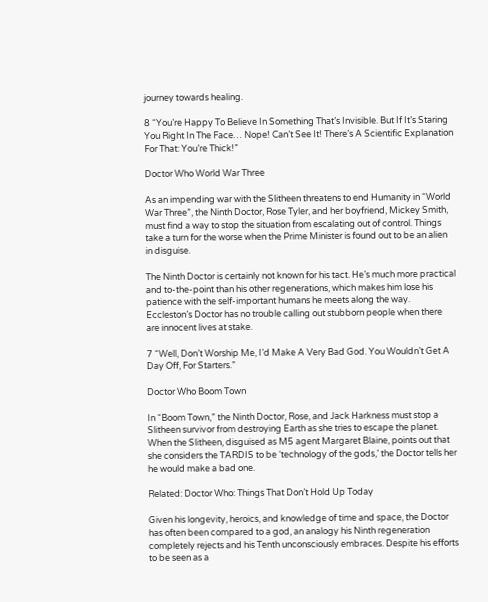journey towards healing.

8 “You’re Happy To Believe In Something That’s Invisible. But If It’s Staring You Right In The Face… Nope! Can’t See It! There’s A Scientific Explanation For That: You’re Thick!”

Doctor Who World War Three

As an impending war with the Slitheen threatens to end Humanity in “World War Three”, the Ninth Doctor, Rose Tyler, and her boyfriend, Mickey Smith, must find a way to stop the situation from escalating out of control. Things take a turn for the worse when the Prime Minister is found out to be an alien in disguise.

The Ninth Doctor is certainly not known for his tact. He’s much more practical and to-the-point than his other regenerations, which makes him lose his patience with the self-important humans he meets along the way. Eccleston’s Doctor has no trouble calling out stubborn people when there are innocent lives at stake.

7 “Well, Don’t Worship Me, I’d Make A Very Bad God. You Wouldn’t Get A Day Off, For Starters.”

Doctor Who Boom Town

In “Boom Town,” the Ninth Doctor, Rose, and Jack Harkness must stop a Slitheen survivor from destroying Earth as she tries to escape the planet. When the Slitheen, disguised as M5 agent Margaret Blaine, points out that she considers the TARDIS to be ‘technology of the gods,’ the Doctor tells her he would make a bad one.

Related: Doctor Who: Things That Don’t Hold Up Today

Given his longevity, heroics, and knowledge of time and space, the Doctor has often been compared to a god, an analogy his Ninth regeneration completely rejects and his Tenth unconsciously embraces. Despite his efforts to be seen as a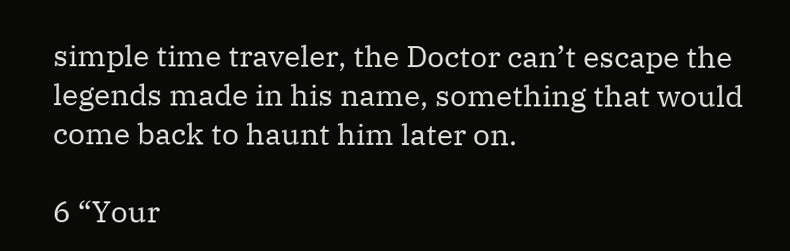simple time traveler, the Doctor can’t escape the legends made in his name, something that would come back to haunt him later on.

6 “Your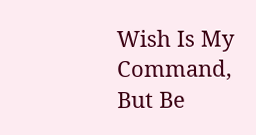Wish Is My Command, But Be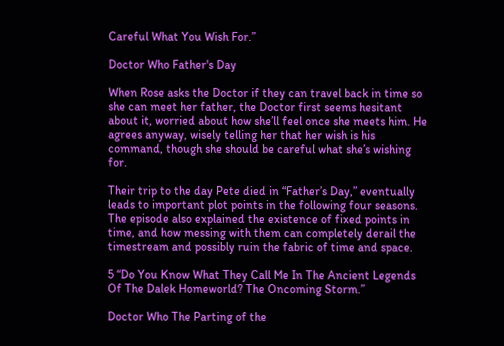Careful What You Wish For.”

Doctor Who Father's Day

When Rose asks the Doctor if they can travel back in time so she can meet her father, the Doctor first seems hesitant about it, worried about how she’ll feel once she meets him. He agrees anyway, wisely telling her that her wish is his command, though she should be careful what she’s wishing for.

Their trip to the day Pete died in “Father’s Day,” eventually leads to important plot points in the following four seasons. The episode also explained the existence of fixed points in time, and how messing with them can completely derail the timestream and possibly ruin the fabric of time and space.

5 “Do You Know What They Call Me In The Ancient Legends Of The Dalek Homeworld? The Oncoming Storm.”

Doctor Who The Parting of the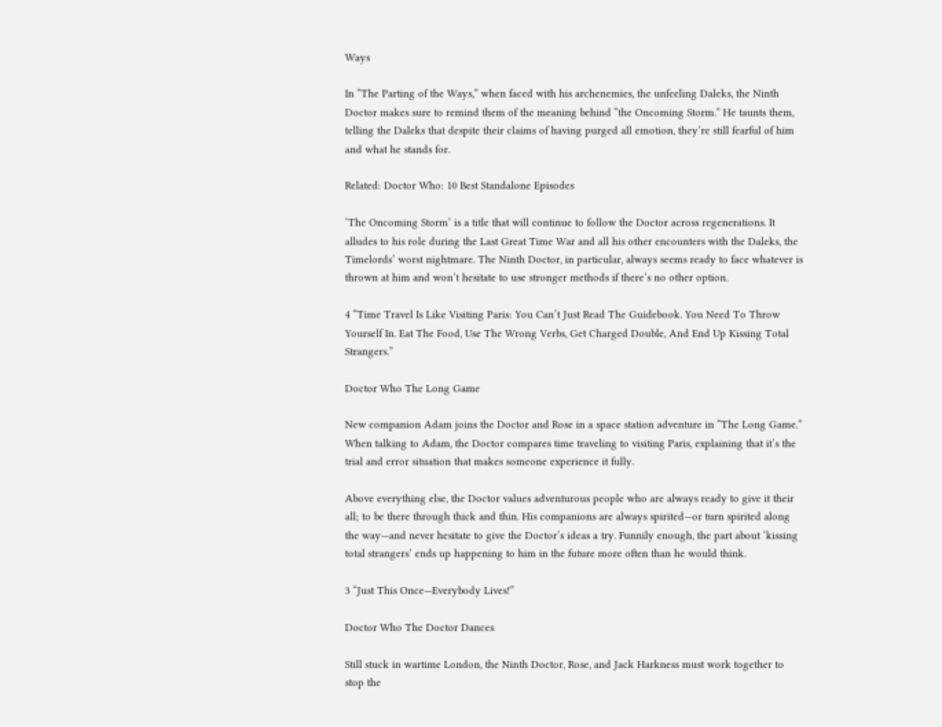Ways

In “The Parting of the Ways,” when faced with his archenemies, the unfeeling Daleks, the Ninth Doctor makes sure to remind them of the meaning behind “the Oncoming Storm.” He taunts them, telling the Daleks that despite their claims of having purged all emotion, they’re still fearful of him and what he stands for.

Related: Doctor Who: 10 Best Standalone Episodes

‘The Oncoming Storm’ is a title that will continue to follow the Doctor across regenerations. It alludes to his role during the Last Great Time War and all his other encounters with the Daleks, the Timelords’ worst nightmare. The Ninth Doctor, in particular, always seems ready to face whatever is thrown at him and won’t hesitate to use stronger methods if there’s no other option.

4 “Time Travel Is Like Visiting Paris: You Can’t Just Read The Guidebook. You Need To Throw Yourself In. Eat The Food, Use The Wrong Verbs, Get Charged Double, And End Up Kissing Total Strangers.”

Doctor Who The Long Game

New companion Adam joins the Doctor and Rose in a space station adventure in “The Long Game.” When talking to Adam, the Doctor compares time traveling to visiting Paris, explaining that it’s the trial and error situation that makes someone experience it fully.

Above everything else, the Doctor values adventurous people who are always ready to give it their all; to be there through thick and thin. His companions are always spirited—or turn spirited along the way—and never hesitate to give the Doctor’s ideas a try. Funnily enough, the part about ‘kissing total strangers’ ends up happening to him in the future more often than he would think.

3 “Just This Once—Everybody Lives!”

Doctor Who The Doctor Dances

Still stuck in wartime London, the Ninth Doctor, Rose, and Jack Harkness must work together to stop the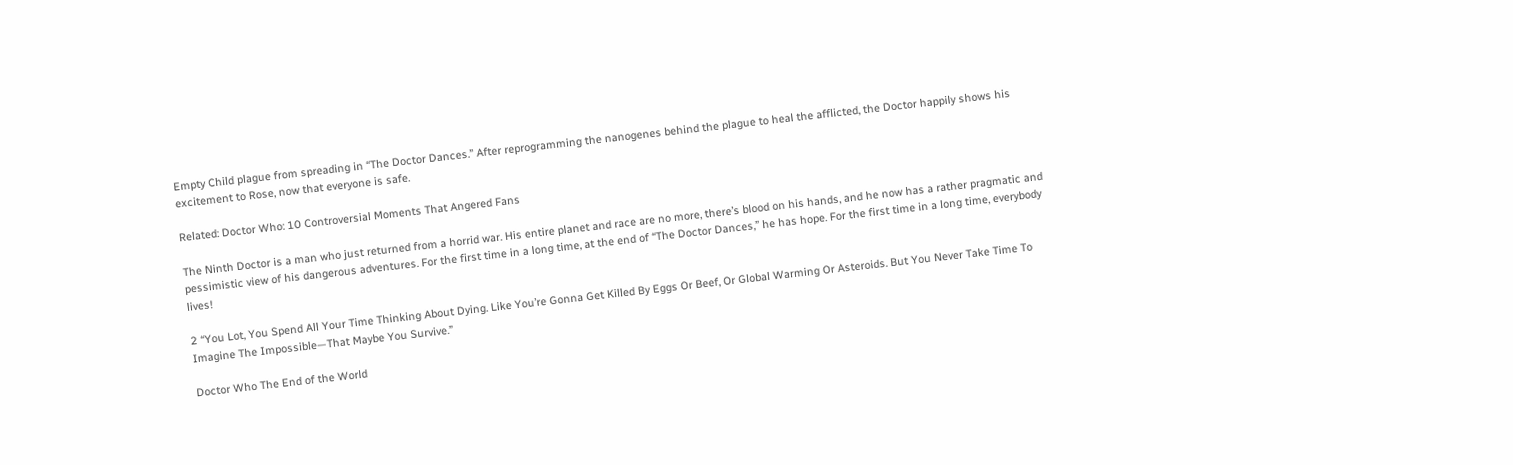Empty Child plague from spreading in “The Doctor Dances.” After reprogramming the nanogenes behind the plague to heal the afflicted, the Doctor happily shows his excitement to Rose, now that everyone is safe.

Related: Doctor Who: 10 Controversial Moments That Angered Fans

The Ninth Doctor is a man who just returned from a horrid war. His entire planet and race are no more, there’s blood on his hands, and he now has a rather pragmatic and pessimistic view of his dangerous adventures. For the first time in a long time, at the end of “The Doctor Dances,” he has hope. For the first time in a long time, everybody lives!

2 “You Lot, You Spend All Your Time Thinking About Dying. Like You’re Gonna Get Killed By Eggs Or Beef, Or Global Warming Or Asteroids. But You Never Take Time To Imagine The Impossible—That Maybe You Survive.”

Doctor Who The End of the World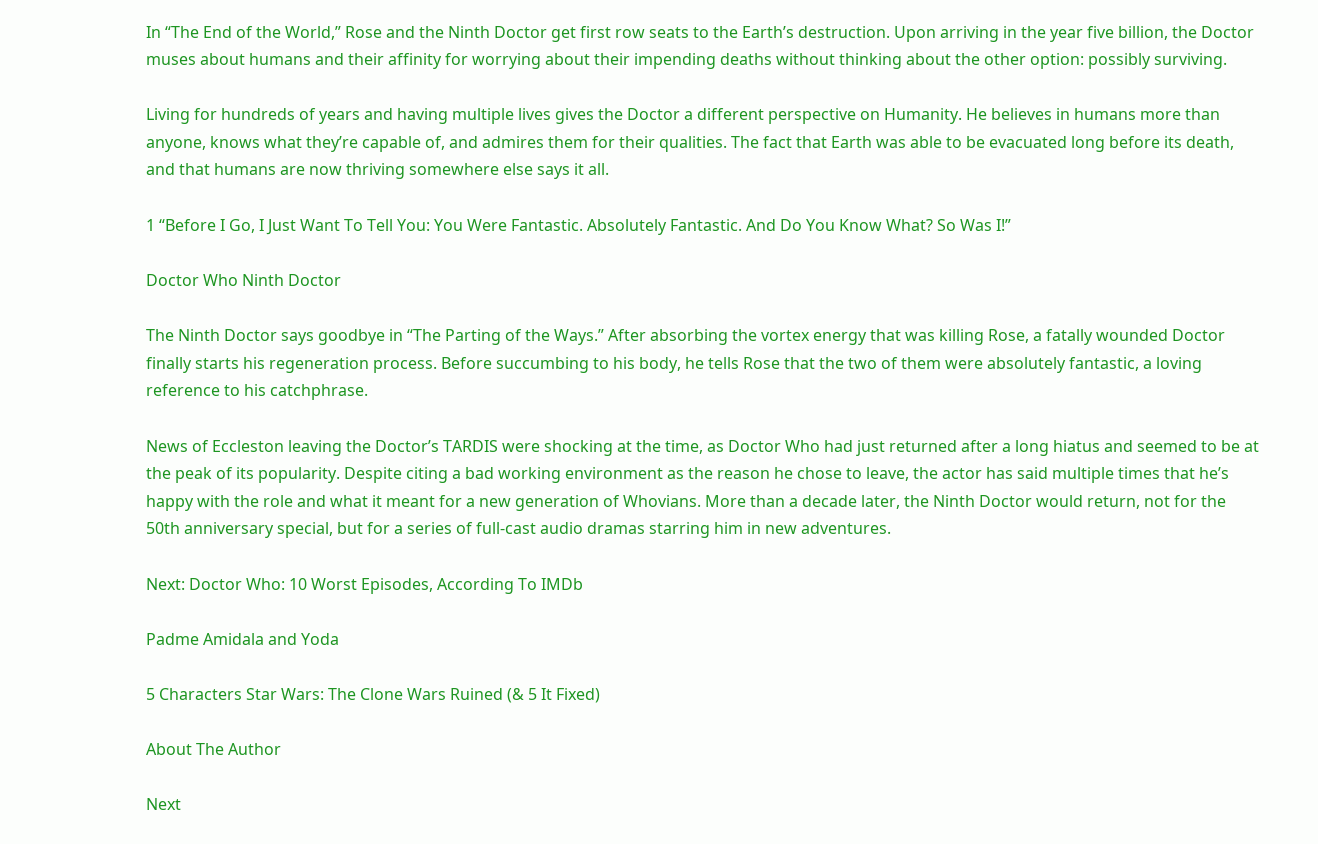In “The End of the World,” Rose and the Ninth Doctor get first row seats to the Earth’s destruction. Upon arriving in the year five billion, the Doctor muses about humans and their affinity for worrying about their impending deaths without thinking about the other option: possibly surviving.

Living for hundreds of years and having multiple lives gives the Doctor a different perspective on Humanity. He believes in humans more than anyone, knows what they’re capable of, and admires them for their qualities. The fact that Earth was able to be evacuated long before its death, and that humans are now thriving somewhere else says it all.

1 “Before I Go, I Just Want To Tell You: You Were Fantastic. Absolutely Fantastic. And Do You Know What? So Was I!”

Doctor Who Ninth Doctor

The Ninth Doctor says goodbye in “The Parting of the Ways.” After absorbing the vortex energy that was killing Rose, a fatally wounded Doctor finally starts his regeneration process. Before succumbing to his body, he tells Rose that the two of them were absolutely fantastic, a loving reference to his catchphrase.

News of Eccleston leaving the Doctor’s TARDIS were shocking at the time, as Doctor Who had just returned after a long hiatus and seemed to be at the peak of its popularity. Despite citing a bad working environment as the reason he chose to leave, the actor has said multiple times that he’s happy with the role and what it meant for a new generation of Whovians. More than a decade later, the Ninth Doctor would return, not for the 50th anniversary special, but for a series of full-cast audio dramas starring him in new adventures.

Next: Doctor Who: 10 Worst Episodes, According To IMDb

Padme Amidala and Yoda

5 Characters Star Wars: The Clone Wars Ruined (& 5 It Fixed)

About The Author

Next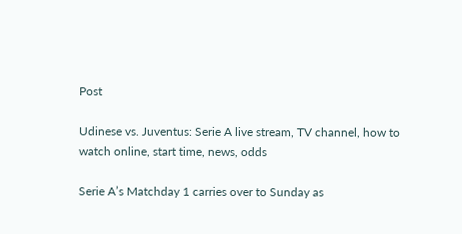Post

Udinese vs. Juventus: Serie A live stream, TV channel, how to watch online, start time, news, odds

Serie A’s Matchday 1 carries over to Sunday as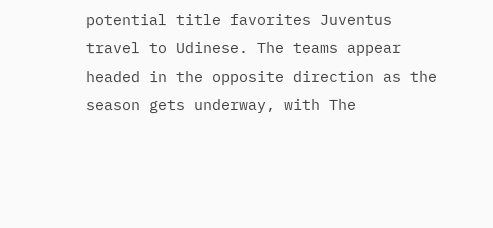potential title favorites Juventus travel to Udinese. The teams appear headed in the opposite direction as the season gets underway, with The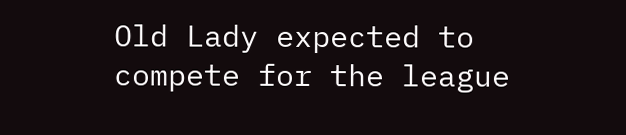Old Lady expected to compete for the league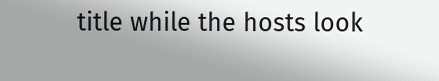title while the hosts look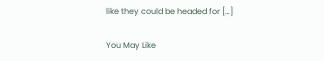like they could be headed for […]

You May Like